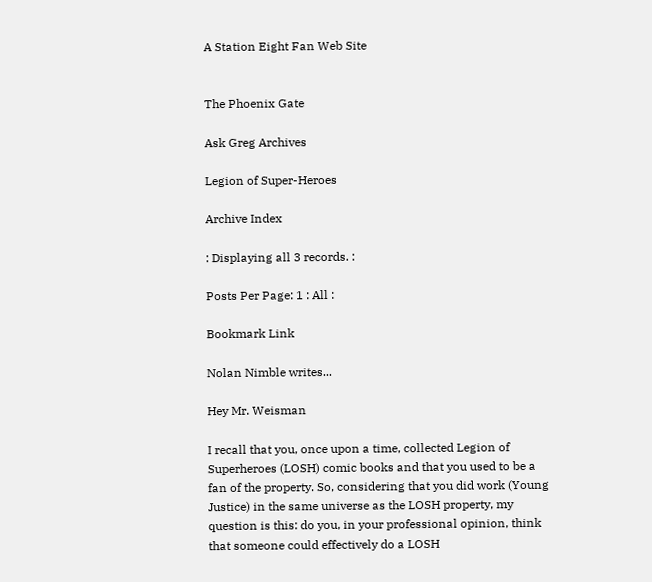A Station Eight Fan Web Site


The Phoenix Gate

Ask Greg Archives

Legion of Super-Heroes

Archive Index

: Displaying all 3 records. :

Posts Per Page: 1 : All :

Bookmark Link

Nolan Nimble writes...

Hey Mr. Weisman

I recall that you, once upon a time, collected Legion of Superheroes (LOSH) comic books and that you used to be a fan of the property. So, considering that you did work (Young Justice) in the same universe as the LOSH property, my question is this: do you, in your professional opinion, think that someone could effectively do a LOSH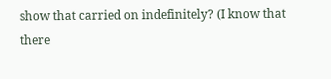show that carried on indefinitely? (I know that there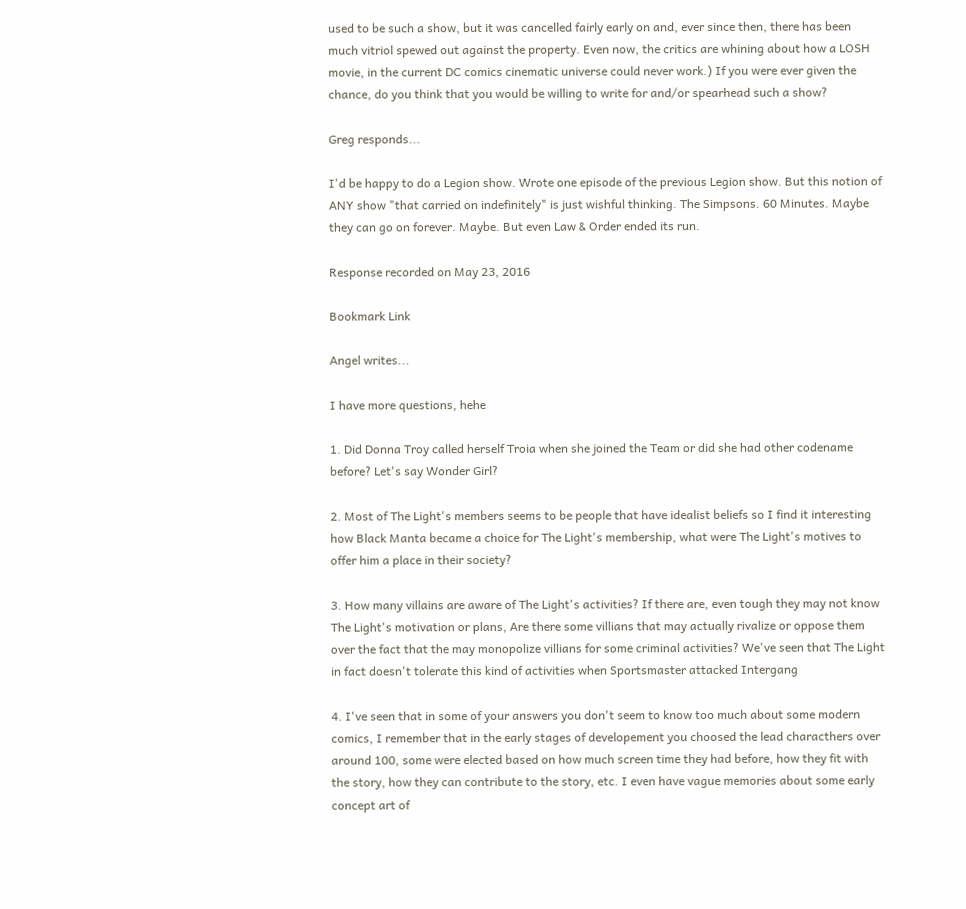used to be such a show, but it was cancelled fairly early on and, ever since then, there has been much vitriol spewed out against the property. Even now, the critics are whining about how a LOSH movie, in the current DC comics cinematic universe could never work.) If you were ever given the chance, do you think that you would be willing to write for and/or spearhead such a show?

Greg responds...

I'd be happy to do a Legion show. Wrote one episode of the previous Legion show. But this notion of ANY show "that carried on indefinitely" is just wishful thinking. The Simpsons. 60 Minutes. Maybe they can go on forever. Maybe. But even Law & Order ended its run.

Response recorded on May 23, 2016

Bookmark Link

Angel writes...

I have more questions, hehe

1. Did Donna Troy called herself Troia when she joined the Team or did she had other codename before? Let's say Wonder Girl?

2. Most of The Light's members seems to be people that have idealist beliefs so I find it interesting how Black Manta became a choice for The Light's membership, what were The Light's motives to offer him a place in their society?

3. How many villains are aware of The Light's activities? If there are, even tough they may not know The Light's motivation or plans, Are there some villians that may actually rivalize or oppose them over the fact that the may monopolize villians for some criminal activities? We've seen that The Light in fact doesn't tolerate this kind of activities when Sportsmaster attacked Intergang

4. I've seen that in some of your answers you don't seem to know too much about some modern comics, I remember that in the early stages of developement you choosed the lead characthers over around 100, some were elected based on how much screen time they had before, how they fit with the story, how they can contribute to the story, etc. I even have vague memories about some early concept art of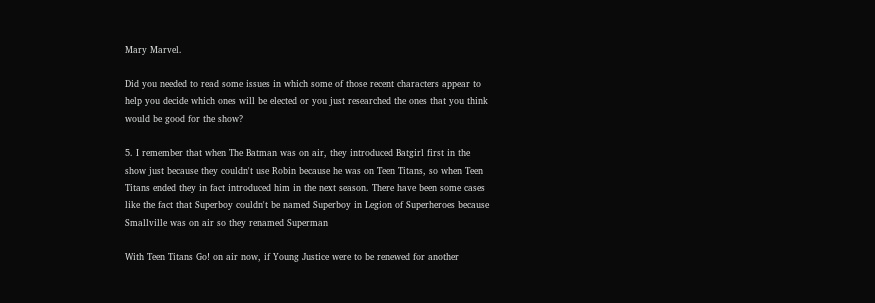Mary Marvel.

Did you needed to read some issues in which some of those recent characters appear to help you decide which ones will be elected or you just researched the ones that you think would be good for the show?

5. I remember that when The Batman was on air, they introduced Batgirl first in the show just because they couldn't use Robin because he was on Teen Titans, so when Teen Titans ended they in fact introduced him in the next season. There have been some cases like the fact that Superboy couldn't be named Superboy in Legion of Superheroes because Smallville was on air so they renamed Superman

With Teen Titans Go! on air now, if Young Justice were to be renewed for another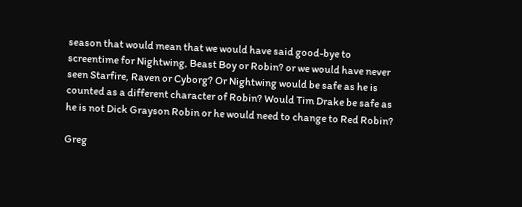season that would mean that we would have said good-bye to screentime for Nightwing, Beast Boy or Robin? or we would have never seen Starfire, Raven or Cyborg? Or Nightwing would be safe as he is counted as a different character of Robin? Would Tim Drake be safe as he is not Dick Grayson Robin or he would need to change to Red Robin?

Greg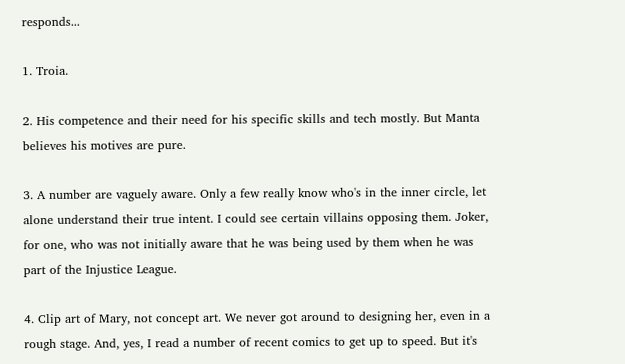responds...

1. Troia.

2. His competence and their need for his specific skills and tech mostly. But Manta believes his motives are pure.

3. A number are vaguely aware. Only a few really know who's in the inner circle, let alone understand their true intent. I could see certain villains opposing them. Joker, for one, who was not initially aware that he was being used by them when he was part of the Injustice League.

4. Clip art of Mary, not concept art. We never got around to designing her, even in a rough stage. And, yes, I read a number of recent comics to get up to speed. But it's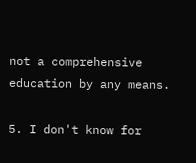not a comprehensive education by any means.

5. I don't know for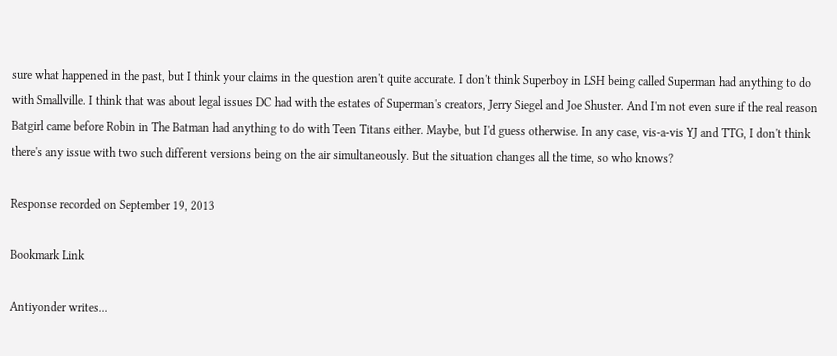sure what happened in the past, but I think your claims in the question aren't quite accurate. I don't think Superboy in LSH being called Superman had anything to do with Smallville. I think that was about legal issues DC had with the estates of Superman's creators, Jerry Siegel and Joe Shuster. And I'm not even sure if the real reason Batgirl came before Robin in The Batman had anything to do with Teen Titans either. Maybe, but I'd guess otherwise. In any case, vis-a-vis YJ and TTG, I don't think there's any issue with two such different versions being on the air simultaneously. But the situation changes all the time, so who knows?

Response recorded on September 19, 2013

Bookmark Link

Antiyonder writes...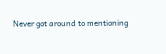Never got around to mentioning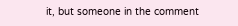it, but someone in the comment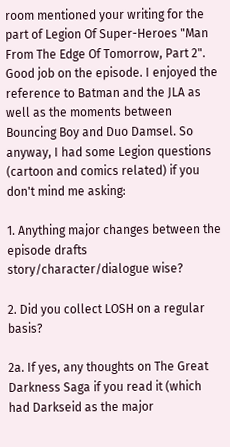room mentioned your writing for the part of Legion Of Super-Heroes "Man From The Edge Of Tomorrow, Part 2". Good job on the episode. I enjoyed the reference to Batman and the JLA as well as the moments between Bouncing Boy and Duo Damsel. So anyway, I had some Legion questions (cartoon and comics related) if you don't mind me asking:

1. Anything major changes between the episode drafts story/character/dialogue wise?

2. Did you collect LOSH on a regular basis?

2a. If yes, any thoughts on The Great Darkness Saga if you read it (which had Darkseid as the major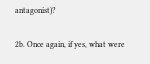antagonist)?

2b. Once again, if yes, what were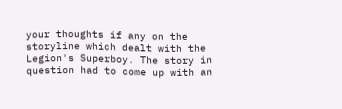your thoughts if any on the storyline which dealt with the Legion's Superboy. The story in question had to come up with an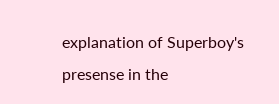explanation of Superboy's presense in the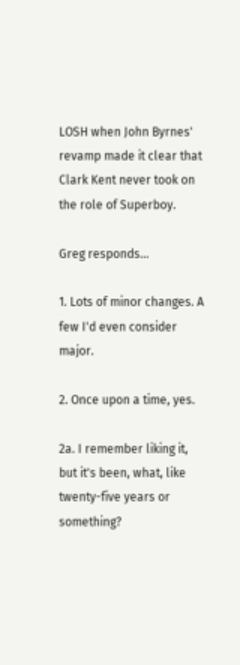LOSH when John Byrnes' revamp made it clear that Clark Kent never took on the role of Superboy.

Greg responds...

1. Lots of minor changes. A few I'd even consider major.

2. Once upon a time, yes.

2a. I remember liking it, but it's been, what, like twenty-five years or something?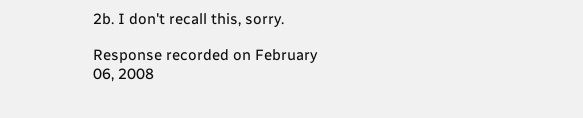2b. I don't recall this, sorry.

Response recorded on February 06, 2008